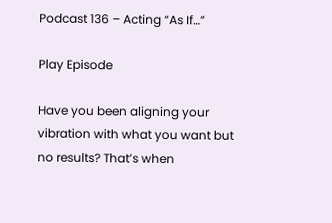Podcast 136 – Acting “As If…”

Play Episode

Have you been aligning your vibration with what you want but no results? That’s when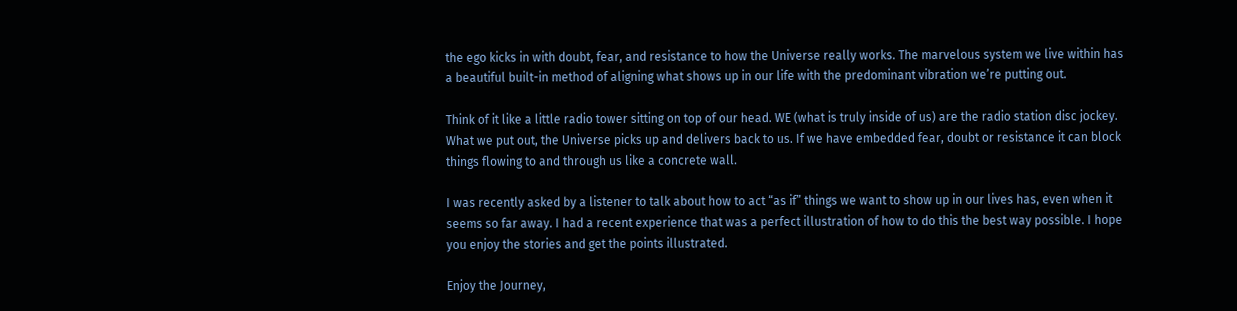the ego kicks in with doubt, fear, and resistance to how the Universe really works. The marvelous system we live within has a beautiful built-in method of aligning what shows up in our life with the predominant vibration we’re putting out.

Think of it like a little radio tower sitting on top of our head. WE (what is truly inside of us) are the radio station disc jockey. What we put out, the Universe picks up and delivers back to us. If we have embedded fear, doubt or resistance it can block things flowing to and through us like a concrete wall.

I was recently asked by a listener to talk about how to act “as if” things we want to show up in our lives has, even when it seems so far away. I had a recent experience that was a perfect illustration of how to do this the best way possible. I hope you enjoy the stories and get the points illustrated.

Enjoy the Journey,